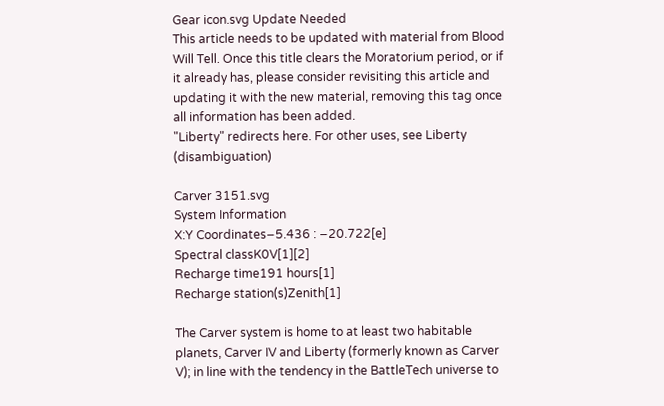Gear icon.svg Update Needed
This article needs to be updated with material from Blood Will Tell. Once this title clears the Moratorium period, or if it already has, please consider revisiting this article and updating it with the new material, removing this tag once all information has been added.
"Liberty" redirects here. For other uses, see Liberty (disambiguation)

Carver 3151.svg
System Information
X:Y Coordinates−5.436 : −20.722[e]
Spectral classK0V[1][2]
Recharge time191 hours[1]
Recharge station(s)Zenith[1]

The Carver system is home to at least two habitable planets, Carver IV and Liberty (formerly known as Carver V); in line with the tendency in the BattleTech universe to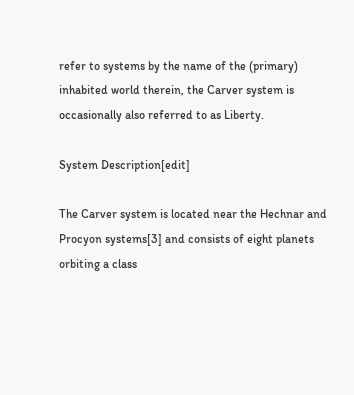refer to systems by the name of the (primary) inhabited world therein, the Carver system is occasionally also referred to as Liberty.

System Description[edit]

The Carver system is located near the Hechnar and Procyon systems[3] and consists of eight planets orbiting a class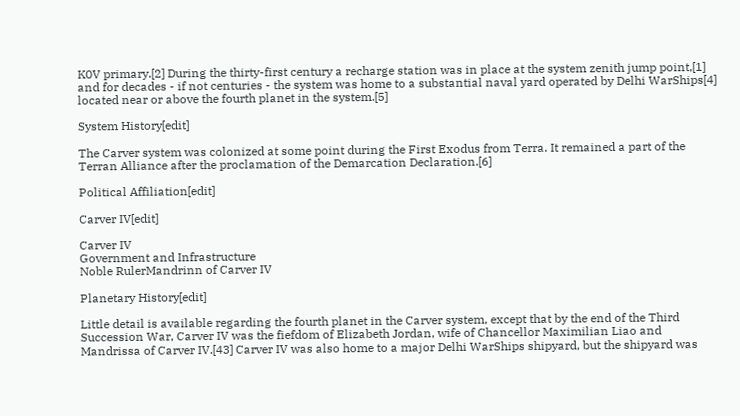K0V primary.[2] During the thirty-first century a recharge station was in place at the system zenith jump point,[1] and for decades - if not centuries - the system was home to a substantial naval yard operated by Delhi WarShips[4] located near or above the fourth planet in the system.[5]

System History[edit]

The Carver system was colonized at some point during the First Exodus from Terra. It remained a part of the Terran Alliance after the proclamation of the Demarcation Declaration.[6]

Political Affiliation[edit]

Carver IV[edit]

Carver IV
Government and Infrastructure
Noble RulerMandrinn of Carver IV

Planetary History[edit]

Little detail is available regarding the fourth planet in the Carver system, except that by the end of the Third Succession War, Carver IV was the fiefdom of Elizabeth Jordan, wife of Chancellor Maximilian Liao and Mandrissa of Carver IV.[43] Carver IV was also home to a major Delhi WarShips shipyard, but the shipyard was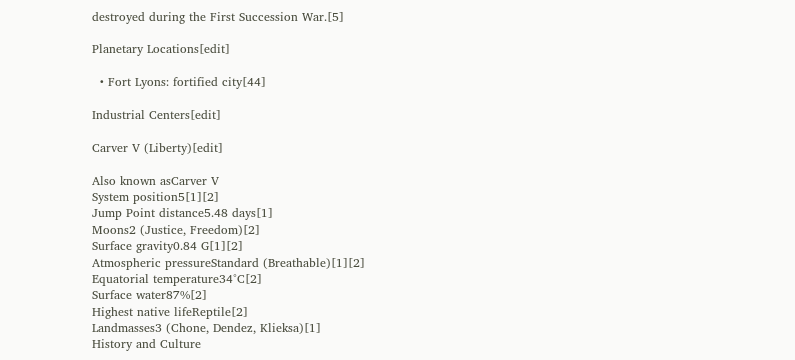destroyed during the First Succession War.[5]

Planetary Locations[edit]

  • Fort Lyons: fortified city[44]

Industrial Centers[edit]

Carver V (Liberty)[edit]

Also known asCarver V
System position5[1][2]
Jump Point distance5.48 days[1]
Moons2 (Justice, Freedom)[2]
Surface gravity0.84 G[1][2]
Atmospheric pressureStandard (Breathable)[1][2]
Equatorial temperature34°C[2]
Surface water87%[2]
Highest native lifeReptile[2]
Landmasses3 (Chone, Dendez, Klieksa)[1]
History and Culture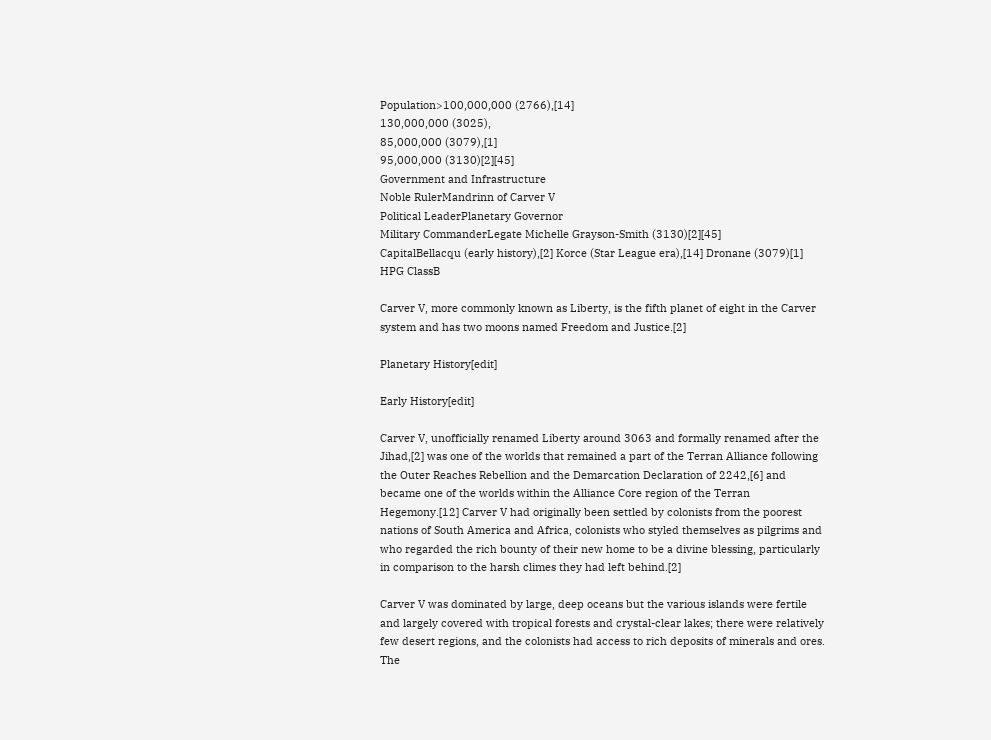Population>100,000,000 (2766),[14]
130,000,000 (3025),
85,000,000 (3079),[1]
95,000,000 (3130)[2][45]
Government and Infrastructure
Noble RulerMandrinn of Carver V
Political LeaderPlanetary Governor
Military CommanderLegate Michelle Grayson-Smith (3130)[2][45]
CapitalBellacqu (early history),[2] Korce (Star League era),[14] Dronane (3079)[1]
HPG ClassB

Carver V, more commonly known as Liberty, is the fifth planet of eight in the Carver system and has two moons named Freedom and Justice.[2]

Planetary History[edit]

Early History[edit]

Carver V, unofficially renamed Liberty around 3063 and formally renamed after the Jihad,[2] was one of the worlds that remained a part of the Terran Alliance following the Outer Reaches Rebellion and the Demarcation Declaration of 2242,[6] and became one of the worlds within the Alliance Core region of the Terran Hegemony.[12] Carver V had originally been settled by colonists from the poorest nations of South America and Africa, colonists who styled themselves as pilgrims and who regarded the rich bounty of their new home to be a divine blessing, particularly in comparison to the harsh climes they had left behind.[2]

Carver V was dominated by large, deep oceans but the various islands were fertile and largely covered with tropical forests and crystal-clear lakes; there were relatively few desert regions, and the colonists had access to rich deposits of minerals and ores. The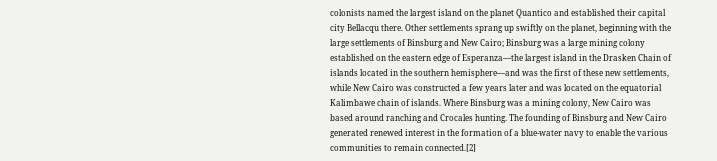colonists named the largest island on the planet Quantico and established their capital city Bellacqu there. Other settlements sprang up swiftly on the planet, beginning with the large settlements of Binsburg and New Cairo; Binsburg was a large mining colony established on the eastern edge of Esperanza—the largest island in the Drasken Chain of islands located in the southern hemisphere—and was the first of these new settlements, while New Cairo was constructed a few years later and was located on the equatorial Kalimbawe chain of islands. Where Binsburg was a mining colony, New Cairo was based around ranching and Crocales hunting. The founding of Binsburg and New Cairo generated renewed interest in the formation of a blue-water navy to enable the various communities to remain connected.[2]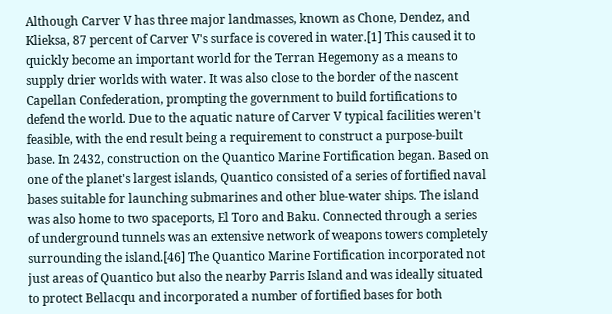Although Carver V has three major landmasses, known as Chone, Dendez, and Klieksa, 87 percent of Carver V's surface is covered in water.[1] This caused it to quickly become an important world for the Terran Hegemony as a means to supply drier worlds with water. It was also close to the border of the nascent Capellan Confederation, prompting the government to build fortifications to defend the world. Due to the aquatic nature of Carver V typical facilities weren't feasible, with the end result being a requirement to construct a purpose-built base. In 2432, construction on the Quantico Marine Fortification began. Based on one of the planet's largest islands, Quantico consisted of a series of fortified naval bases suitable for launching submarines and other blue-water ships. The island was also home to two spaceports, El Toro and Baku. Connected through a series of underground tunnels was an extensive network of weapons towers completely surrounding the island.[46] The Quantico Marine Fortification incorporated not just areas of Quantico but also the nearby Parris Island and was ideally situated to protect Bellacqu and incorporated a number of fortified bases for both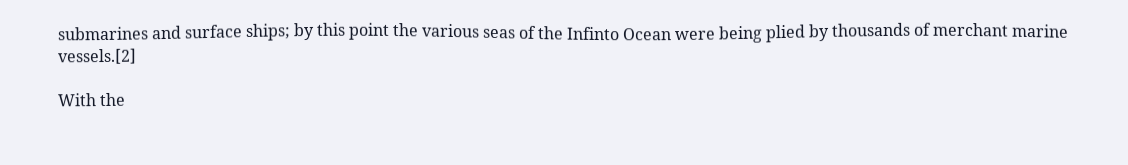submarines and surface ships; by this point the various seas of the Infinto Ocean were being plied by thousands of merchant marine vessels.[2]

With the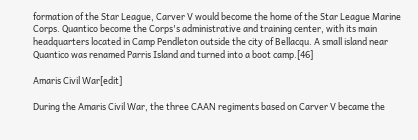formation of the Star League, Carver V would become the home of the Star League Marine Corps. Quantico become the Corps's administrative and training center, with its main headquarters located in Camp Pendleton outside the city of Bellacqu. A small island near Quantico was renamed Parris Island and turned into a boot camp.[46]

Amaris Civil War[edit]

During the Amaris Civil War, the three CAAN regiments based on Carver V became the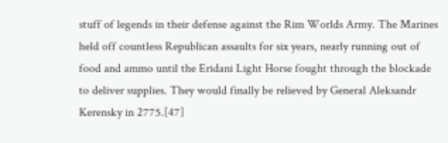stuff of legends in their defense against the Rim Worlds Army. The Marines held off countless Republican assaults for six years, nearly running out of food and ammo until the Eridani Light Horse fought through the blockade to deliver supplies. They would finally be relieved by General Aleksandr Kerensky in 2775.[47]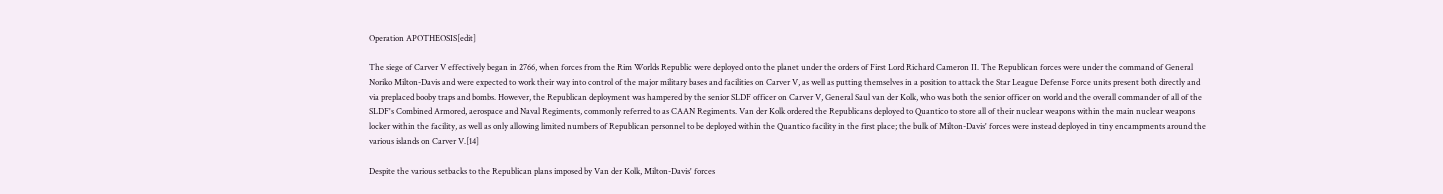Operation APOTHEOSIS[edit]

The siege of Carver V effectively began in 2766, when forces from the Rim Worlds Republic were deployed onto the planet under the orders of First Lord Richard Cameron II. The Republican forces were under the command of General Noriko Milton-Davis and were expected to work their way into control of the major military bases and facilities on Carver V, as well as putting themselves in a position to attack the Star League Defense Force units present both directly and via preplaced booby traps and bombs. However, the Republican deployment was hampered by the senior SLDF officer on Carver V, General Saul van der Kolk, who was both the senior officer on world and the overall commander of all of the SLDF's Combined Armored, aerospace and Naval Regiments, commonly referred to as CAAN Regiments. Van der Kolk ordered the Republicans deployed to Quantico to store all of their nuclear weapons within the main nuclear weapons locker within the facility, as well as only allowing limited numbers of Republican personnel to be deployed within the Quantico facility in the first place; the bulk of Milton-Davis' forces were instead deployed in tiny encampments around the various islands on Carver V.[14]

Despite the various setbacks to the Republican plans imposed by Van der Kolk, Milton-Davis' forces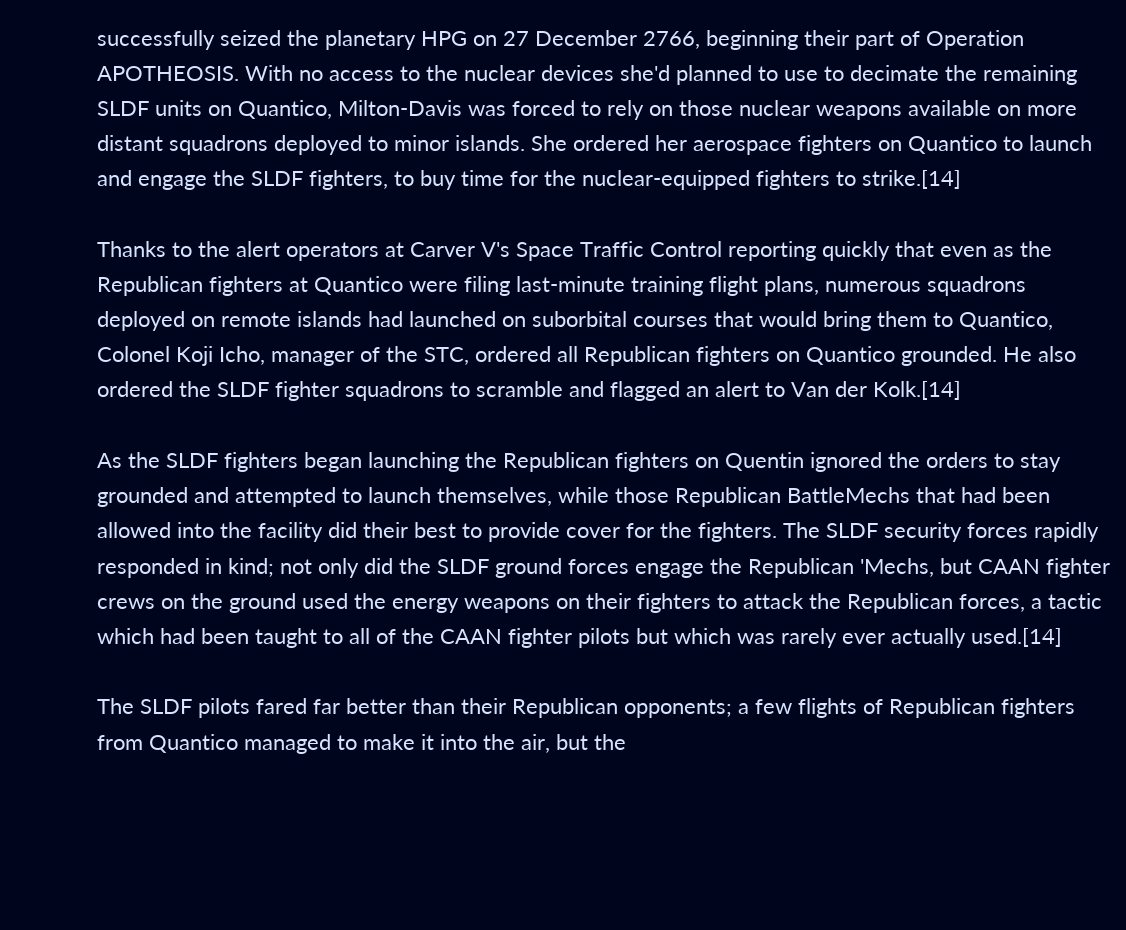successfully seized the planetary HPG on 27 December 2766, beginning their part of Operation APOTHEOSIS. With no access to the nuclear devices she'd planned to use to decimate the remaining SLDF units on Quantico, Milton-Davis was forced to rely on those nuclear weapons available on more distant squadrons deployed to minor islands. She ordered her aerospace fighters on Quantico to launch and engage the SLDF fighters, to buy time for the nuclear-equipped fighters to strike.[14]

Thanks to the alert operators at Carver V's Space Traffic Control reporting quickly that even as the Republican fighters at Quantico were filing last-minute training flight plans, numerous squadrons deployed on remote islands had launched on suborbital courses that would bring them to Quantico, Colonel Koji Icho, manager of the STC, ordered all Republican fighters on Quantico grounded. He also ordered the SLDF fighter squadrons to scramble and flagged an alert to Van der Kolk.[14]

As the SLDF fighters began launching the Republican fighters on Quentin ignored the orders to stay grounded and attempted to launch themselves, while those Republican BattleMechs that had been allowed into the facility did their best to provide cover for the fighters. The SLDF security forces rapidly responded in kind; not only did the SLDF ground forces engage the Republican 'Mechs, but CAAN fighter crews on the ground used the energy weapons on their fighters to attack the Republican forces, a tactic which had been taught to all of the CAAN fighter pilots but which was rarely ever actually used.[14]

The SLDF pilots fared far better than their Republican opponents; a few flights of Republican fighters from Quantico managed to make it into the air, but the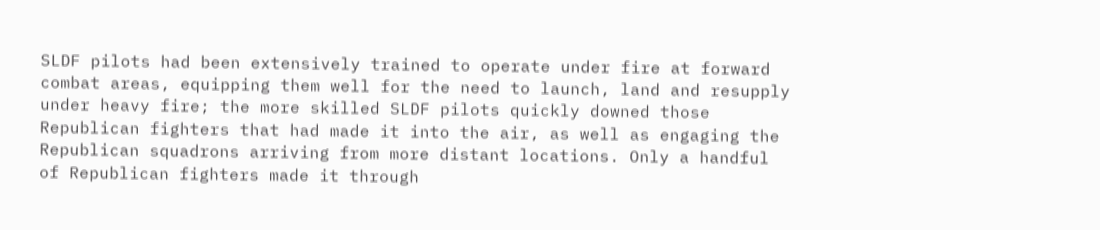SLDF pilots had been extensively trained to operate under fire at forward combat areas, equipping them well for the need to launch, land and resupply under heavy fire; the more skilled SLDF pilots quickly downed those Republican fighters that had made it into the air, as well as engaging the Republican squadrons arriving from more distant locations. Only a handful of Republican fighters made it through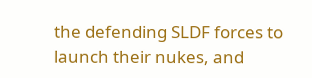the defending SLDF forces to launch their nukes, and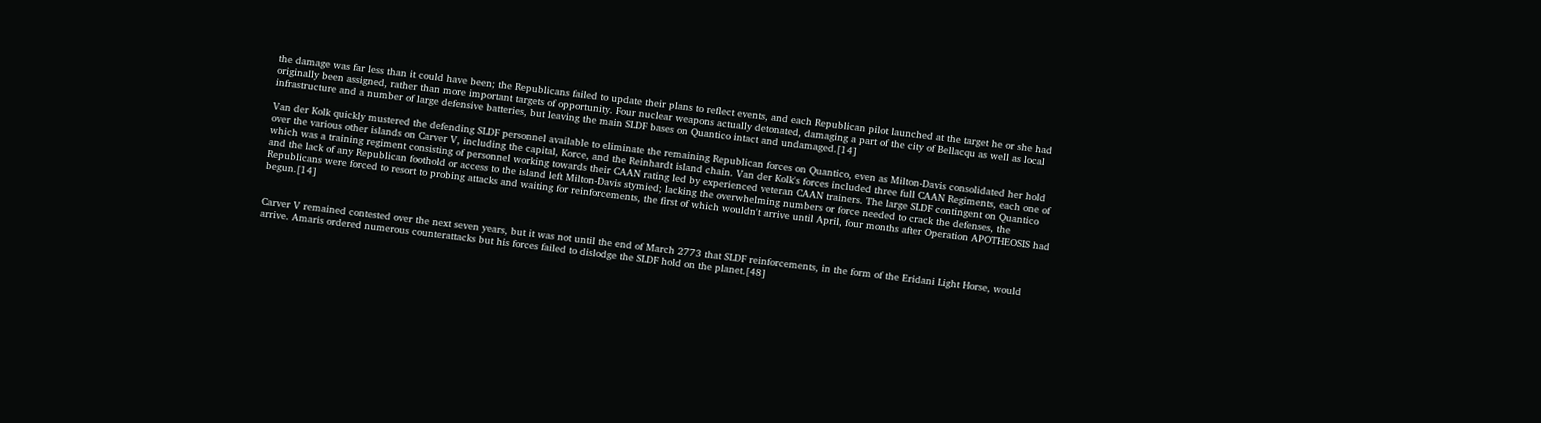the damage was far less than it could have been; the Republicans failed to update their plans to reflect events, and each Republican pilot launched at the target he or she had originally been assigned, rather than more important targets of opportunity. Four nuclear weapons actually detonated, damaging a part of the city of Bellacqu as well as local infrastructure and a number of large defensive batteries, but leaving the main SLDF bases on Quantico intact and undamaged.[14]

Van der Kolk quickly mustered the defending SLDF personnel available to eliminate the remaining Republican forces on Quantico, even as Milton-Davis consolidated her hold over the various other islands on Carver V, including the capital, Korce, and the Reinhardt island chain. Van der Kolk's forces included three full CAAN Regiments, each one of which was a training regiment consisting of personnel working towards their CAAN rating led by experienced veteran CAAN trainers. The large SLDF contingent on Quantico and the lack of any Republican foothold or access to the island left Milton-Davis stymied; lacking the overwhelming numbers or force needed to crack the defenses, the Republicans were forced to resort to probing attacks and waiting for reinforcements, the first of which wouldn't arrive until April, four months after Operation APOTHEOSIS had begun.[14]


Carver V remained contested over the next seven years, but it was not until the end of March 2773 that SLDF reinforcements, in the form of the Eridani Light Horse, would arrive. Amaris ordered numerous counterattacks but his forces failed to dislodge the SLDF hold on the planet.[48]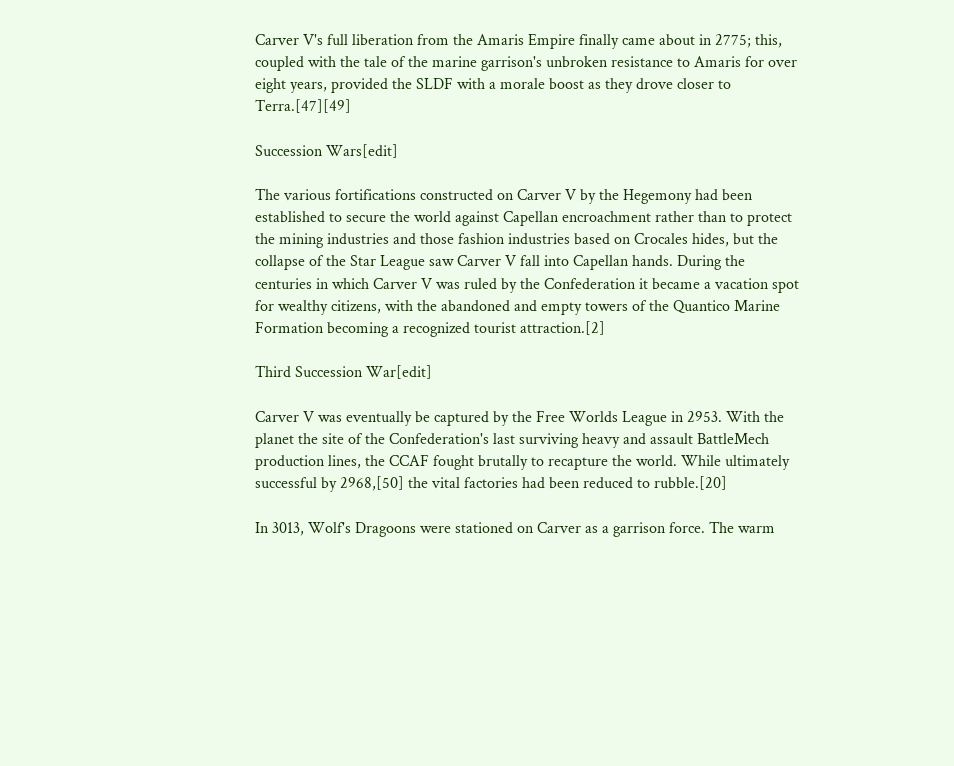Carver V's full liberation from the Amaris Empire finally came about in 2775; this, coupled with the tale of the marine garrison's unbroken resistance to Amaris for over eight years, provided the SLDF with a morale boost as they drove closer to Terra.[47][49]

Succession Wars[edit]

The various fortifications constructed on Carver V by the Hegemony had been established to secure the world against Capellan encroachment rather than to protect the mining industries and those fashion industries based on Crocales hides, but the collapse of the Star League saw Carver V fall into Capellan hands. During the centuries in which Carver V was ruled by the Confederation it became a vacation spot for wealthy citizens, with the abandoned and empty towers of the Quantico Marine Formation becoming a recognized tourist attraction.[2]

Third Succession War[edit]

Carver V was eventually be captured by the Free Worlds League in 2953. With the planet the site of the Confederation's last surviving heavy and assault BattleMech production lines, the CCAF fought brutally to recapture the world. While ultimately successful by 2968,[50] the vital factories had been reduced to rubble.[20]

In 3013, Wolf's Dragoons were stationed on Carver as a garrison force. The warm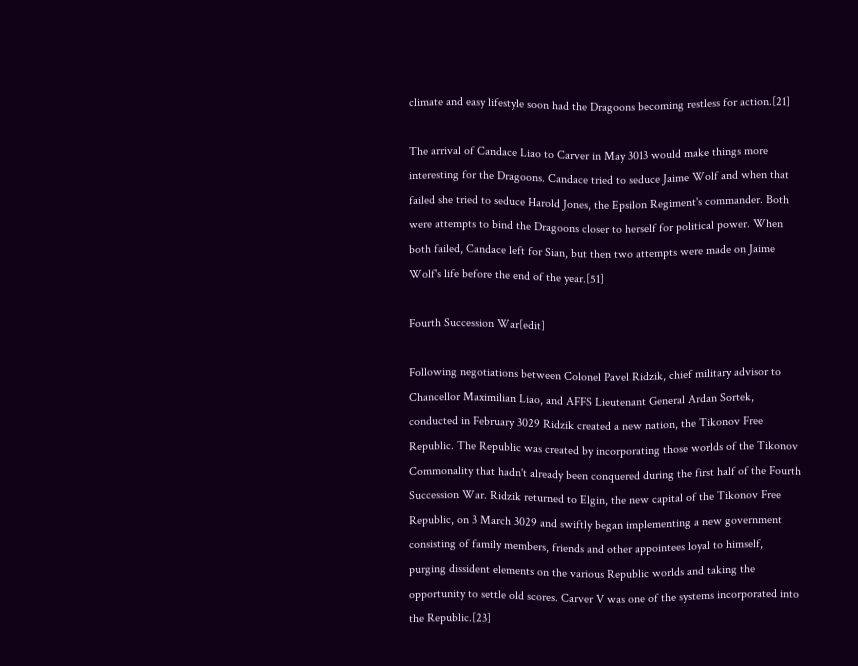climate and easy lifestyle soon had the Dragoons becoming restless for action.[21]

The arrival of Candace Liao to Carver in May 3013 would make things more interesting for the Dragoons. Candace tried to seduce Jaime Wolf and when that failed she tried to seduce Harold Jones, the Epsilon Regiment's commander. Both were attempts to bind the Dragoons closer to herself for political power. When both failed, Candace left for Sian, but then two attempts were made on Jaime Wolf's life before the end of the year.[51]

Fourth Succession War[edit]

Following negotiations between Colonel Pavel Ridzik, chief military advisor to Chancellor Maximilian Liao, and AFFS Lieutenant General Ardan Sortek, conducted in February 3029 Ridzik created a new nation, the Tikonov Free Republic. The Republic was created by incorporating those worlds of the Tikonov Commonality that hadn't already been conquered during the first half of the Fourth Succession War. Ridzik returned to Elgin, the new capital of the Tikonov Free Republic, on 3 March 3029 and swiftly began implementing a new government consisting of family members, friends and other appointees loyal to himself, purging dissident elements on the various Republic worlds and taking the opportunity to settle old scores. Carver V was one of the systems incorporated into the Republic.[23]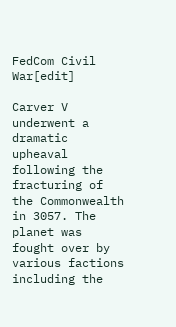FedCom Civil War[edit]

Carver V underwent a dramatic upheaval following the fracturing of the Commonwealth in 3057. The planet was fought over by various factions including the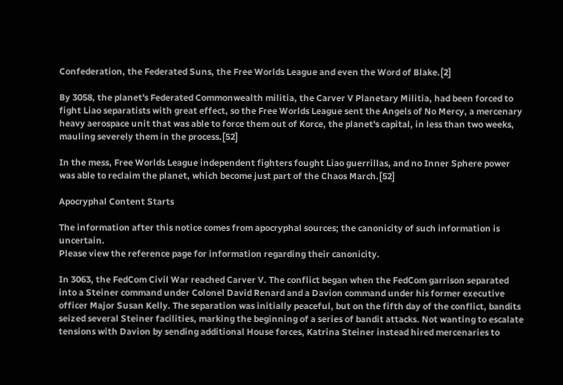Confederation, the Federated Suns, the Free Worlds League and even the Word of Blake.[2]

By 3058, the planet's Federated Commonwealth militia, the Carver V Planetary Militia, had been forced to fight Liao separatists with great effect, so the Free Worlds League sent the Angels of No Mercy, a mercenary heavy aerospace unit that was able to force them out of Korce, the planet's capital, in less than two weeks, mauling severely them in the process.[52]

In the mess, Free Worlds League independent fighters fought Liao guerrillas, and no Inner Sphere power was able to reclaim the planet, which become just part of the Chaos March.[52]

Apocryphal Content Starts

The information after this notice comes from apocryphal sources; the canonicity of such information is uncertain.
Please view the reference page for information regarding their canonicity.

In 3063, the FedCom Civil War reached Carver V. The conflict began when the FedCom garrison separated into a Steiner command under Colonel David Renard and a Davion command under his former executive officer Major Susan Kelly. The separation was initially peaceful, but on the fifth day of the conflict, bandits seized several Steiner facilities, marking the beginning of a series of bandit attacks. Not wanting to escalate tensions with Davion by sending additional House forces, Katrina Steiner instead hired mercenaries to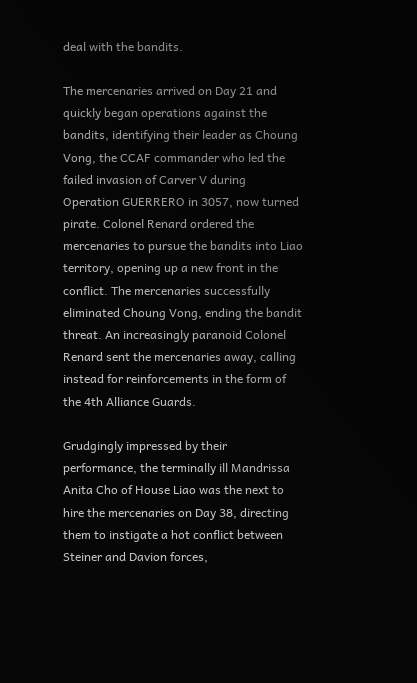deal with the bandits.

The mercenaries arrived on Day 21 and quickly began operations against the bandits, identifying their leader as Choung Vong, the CCAF commander who led the failed invasion of Carver V during Operation GUERRERO in 3057, now turned pirate. Colonel Renard ordered the mercenaries to pursue the bandits into Liao territory, opening up a new front in the conflict. The mercenaries successfully eliminated Choung Vong, ending the bandit threat. An increasingly paranoid Colonel Renard sent the mercenaries away, calling instead for reinforcements in the form of the 4th Alliance Guards.

Grudgingly impressed by their performance, the terminally ill Mandrissa Anita Cho of House Liao was the next to hire the mercenaries on Day 38, directing them to instigate a hot conflict between Steiner and Davion forces,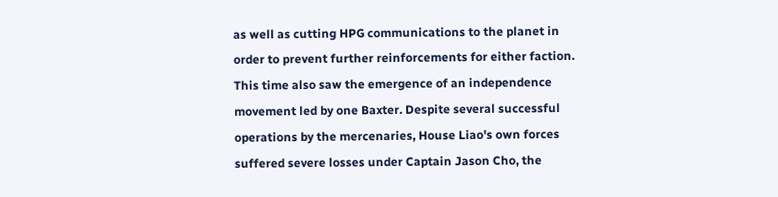as well as cutting HPG communications to the planet in order to prevent further reinforcements for either faction. This time also saw the emergence of an independence movement led by one Baxter. Despite several successful operations by the mercenaries, House Liao's own forces suffered severe losses under Captain Jason Cho, the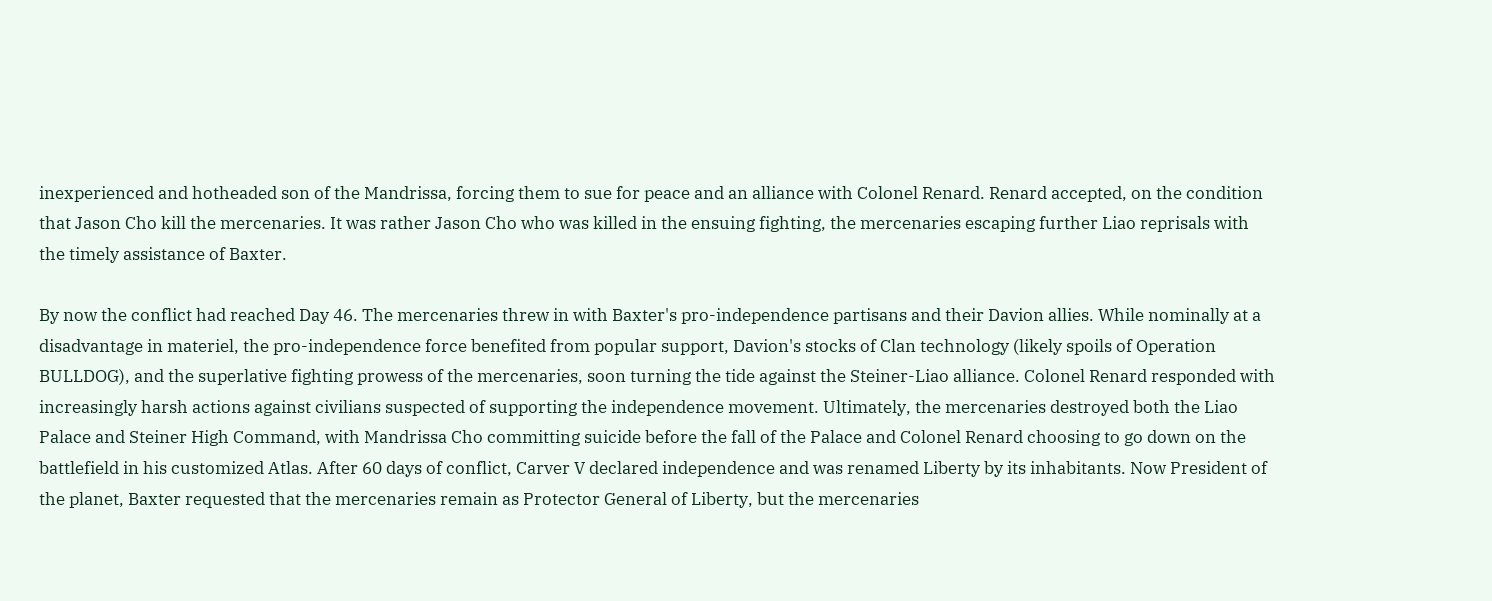inexperienced and hotheaded son of the Mandrissa, forcing them to sue for peace and an alliance with Colonel Renard. Renard accepted, on the condition that Jason Cho kill the mercenaries. It was rather Jason Cho who was killed in the ensuing fighting, the mercenaries escaping further Liao reprisals with the timely assistance of Baxter.

By now the conflict had reached Day 46. The mercenaries threw in with Baxter's pro-independence partisans and their Davion allies. While nominally at a disadvantage in materiel, the pro-independence force benefited from popular support, Davion's stocks of Clan technology (likely spoils of Operation BULLDOG), and the superlative fighting prowess of the mercenaries, soon turning the tide against the Steiner-Liao alliance. Colonel Renard responded with increasingly harsh actions against civilians suspected of supporting the independence movement. Ultimately, the mercenaries destroyed both the Liao Palace and Steiner High Command, with Mandrissa Cho committing suicide before the fall of the Palace and Colonel Renard choosing to go down on the battlefield in his customized Atlas. After 60 days of conflict, Carver V declared independence and was renamed Liberty by its inhabitants. Now President of the planet, Baxter requested that the mercenaries remain as Protector General of Liberty, but the mercenaries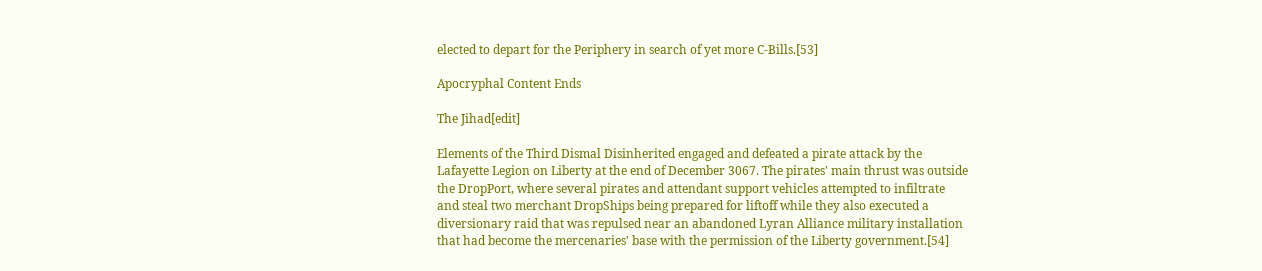elected to depart for the Periphery in search of yet more C-Bills.[53]

Apocryphal Content Ends

The Jihad[edit]

Elements of the Third Dismal Disinherited engaged and defeated a pirate attack by the Lafayette Legion on Liberty at the end of December 3067. The pirates' main thrust was outside the DropPort, where several pirates and attendant support vehicles attempted to infiltrate and steal two merchant DropShips being prepared for liftoff while they also executed a diversionary raid that was repulsed near an abandoned Lyran Alliance military installation that had become the mercenaries' base with the permission of the Liberty government.[54]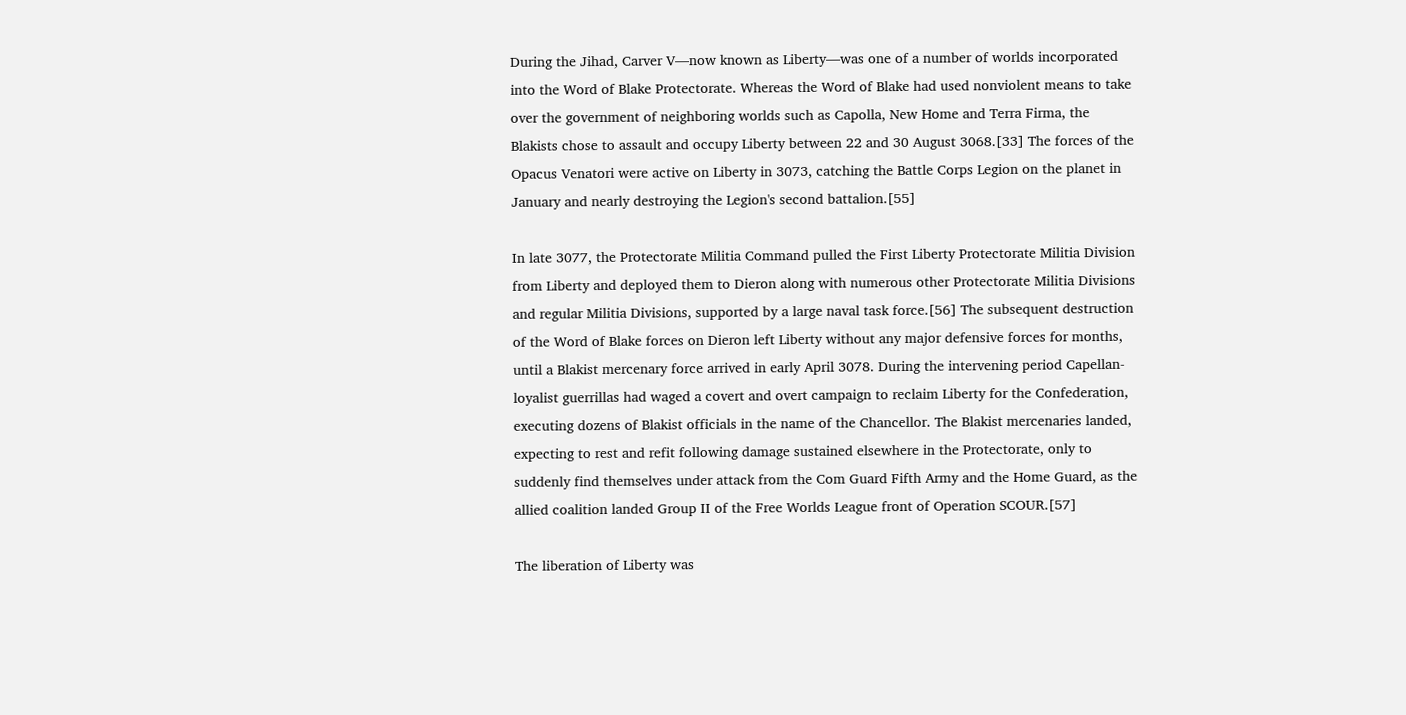During the Jihad, Carver V—now known as Liberty—was one of a number of worlds incorporated into the Word of Blake Protectorate. Whereas the Word of Blake had used nonviolent means to take over the government of neighboring worlds such as Capolla, New Home and Terra Firma, the Blakists chose to assault and occupy Liberty between 22 and 30 August 3068.[33] The forces of the Opacus Venatori were active on Liberty in 3073, catching the Battle Corps Legion on the planet in January and nearly destroying the Legion's second battalion.[55]

In late 3077, the Protectorate Militia Command pulled the First Liberty Protectorate Militia Division from Liberty and deployed them to Dieron along with numerous other Protectorate Militia Divisions and regular Militia Divisions, supported by a large naval task force.[56] The subsequent destruction of the Word of Blake forces on Dieron left Liberty without any major defensive forces for months, until a Blakist mercenary force arrived in early April 3078. During the intervening period Capellan-loyalist guerrillas had waged a covert and overt campaign to reclaim Liberty for the Confederation, executing dozens of Blakist officials in the name of the Chancellor. The Blakist mercenaries landed, expecting to rest and refit following damage sustained elsewhere in the Protectorate, only to suddenly find themselves under attack from the Com Guard Fifth Army and the Home Guard, as the allied coalition landed Group II of the Free Worlds League front of Operation SCOUR.[57]

The liberation of Liberty was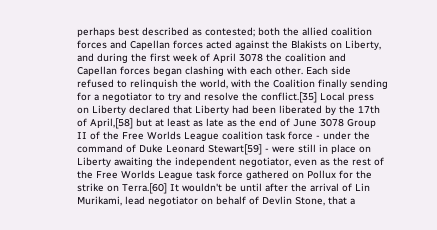perhaps best described as contested; both the allied coalition forces and Capellan forces acted against the Blakists on Liberty, and during the first week of April 3078 the coalition and Capellan forces began clashing with each other. Each side refused to relinquish the world, with the Coalition finally sending for a negotiator to try and resolve the conflict.[35] Local press on Liberty declared that Liberty had been liberated by the 17th of April,[58] but at least as late as the end of June 3078 Group II of the Free Worlds League coalition task force - under the command of Duke Leonard Stewart[59] - were still in place on Liberty awaiting the independent negotiator, even as the rest of the Free Worlds League task force gathered on Pollux for the strike on Terra.[60] It wouldn't be until after the arrival of Lin Murikami, lead negotiator on behalf of Devlin Stone, that a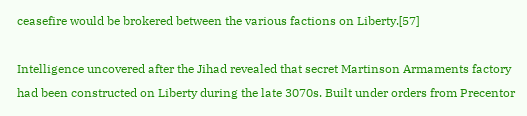ceasefire would be brokered between the various factions on Liberty.[57]

Intelligence uncovered after the Jihad revealed that secret Martinson Armaments factory had been constructed on Liberty during the late 3070s. Built under orders from Precentor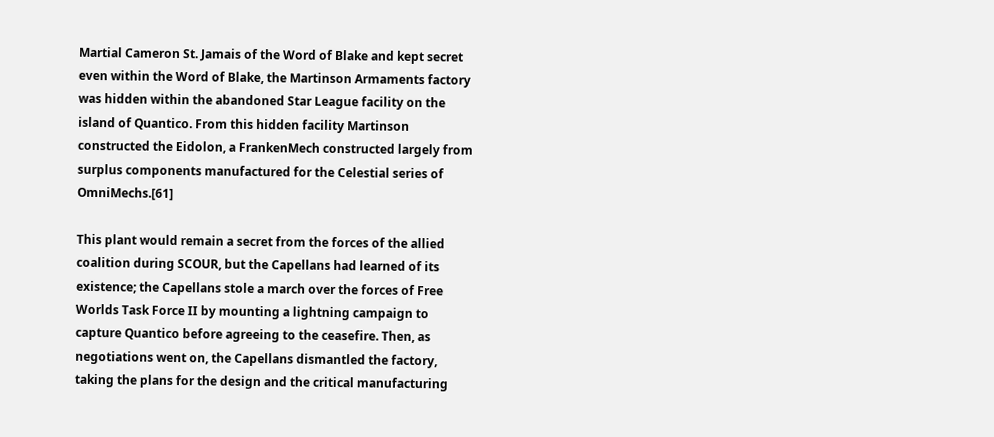Martial Cameron St. Jamais of the Word of Blake and kept secret even within the Word of Blake, the Martinson Armaments factory was hidden within the abandoned Star League facility on the island of Quantico. From this hidden facility Martinson constructed the Eidolon, a FrankenMech constructed largely from surplus components manufactured for the Celestial series of OmniMechs.[61]

This plant would remain a secret from the forces of the allied coalition during SCOUR, but the Capellans had learned of its existence; the Capellans stole a march over the forces of Free Worlds Task Force II by mounting a lightning campaign to capture Quantico before agreeing to the ceasefire. Then, as negotiations went on, the Capellans dismantled the factory, taking the plans for the design and the critical manufacturing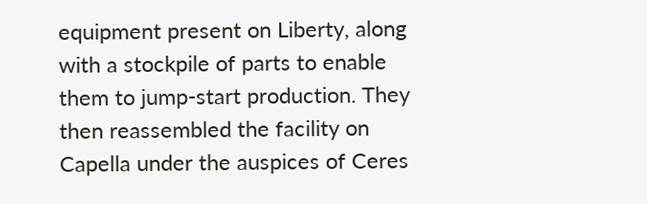equipment present on Liberty, along with a stockpile of parts to enable them to jump-start production. They then reassembled the facility on Capella under the auspices of Ceres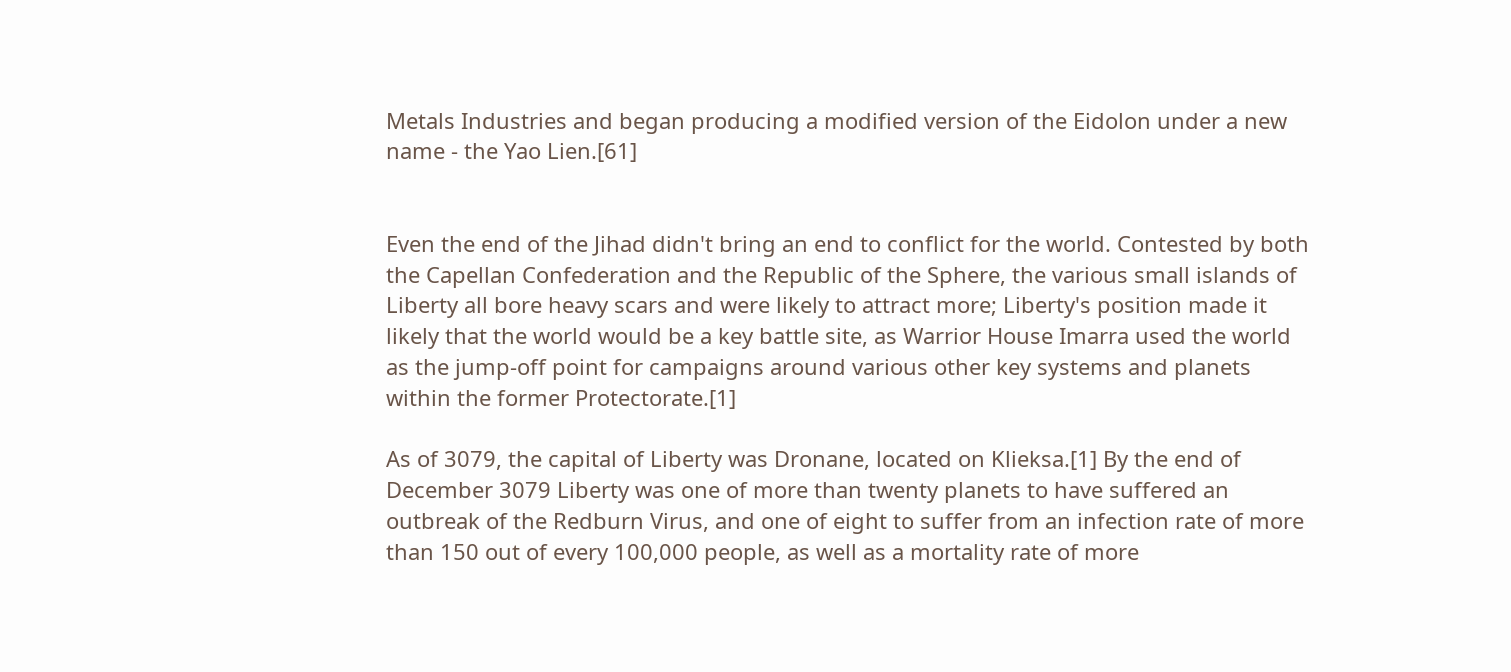Metals Industries and began producing a modified version of the Eidolon under a new name - the Yao Lien.[61]


Even the end of the Jihad didn't bring an end to conflict for the world. Contested by both the Capellan Confederation and the Republic of the Sphere, the various small islands of Liberty all bore heavy scars and were likely to attract more; Liberty's position made it likely that the world would be a key battle site, as Warrior House Imarra used the world as the jump-off point for campaigns around various other key systems and planets within the former Protectorate.[1]

As of 3079, the capital of Liberty was Dronane, located on Klieksa.[1] By the end of December 3079 Liberty was one of more than twenty planets to have suffered an outbreak of the Redburn Virus, and one of eight to suffer from an infection rate of more than 150 out of every 100,000 people, as well as a mortality rate of more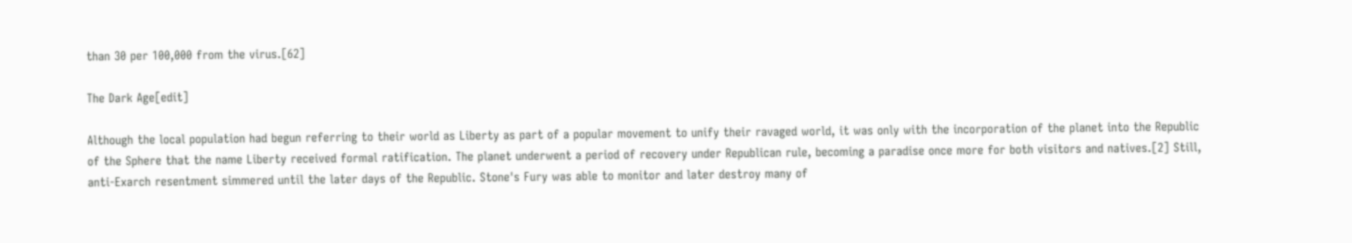than 30 per 100,000 from the virus.[62]

The Dark Age[edit]

Although the local population had begun referring to their world as Liberty as part of a popular movement to unify their ravaged world, it was only with the incorporation of the planet into the Republic of the Sphere that the name Liberty received formal ratification. The planet underwent a period of recovery under Republican rule, becoming a paradise once more for both visitors and natives.[2] Still, anti-Exarch resentment simmered until the later days of the Republic. Stone's Fury was able to monitor and later destroy many of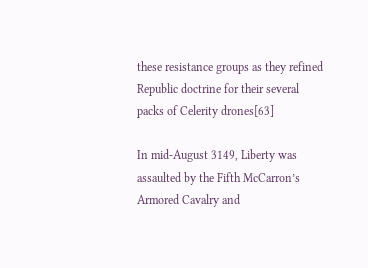these resistance groups as they refined Republic doctrine for their several packs of Celerity drones[63]

In mid-August 3149, Liberty was assaulted by the Fifth McCarron’s Armored Cavalry and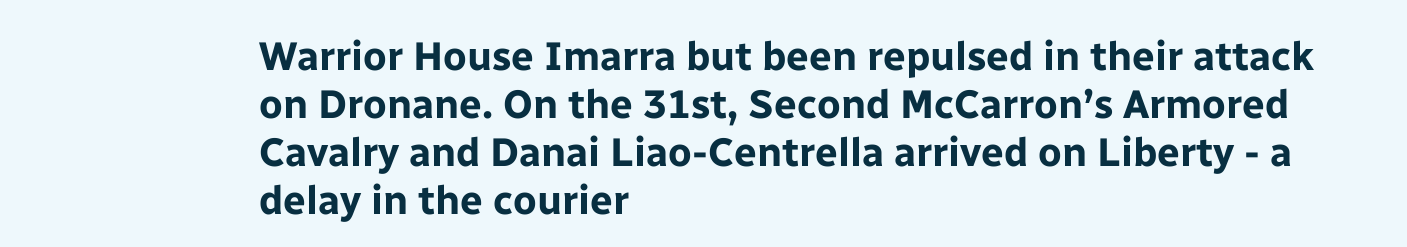Warrior House Imarra but been repulsed in their attack on Dronane. On the 31st, Second McCarron’s Armored Cavalry and Danai Liao-Centrella arrived on Liberty - a delay in the courier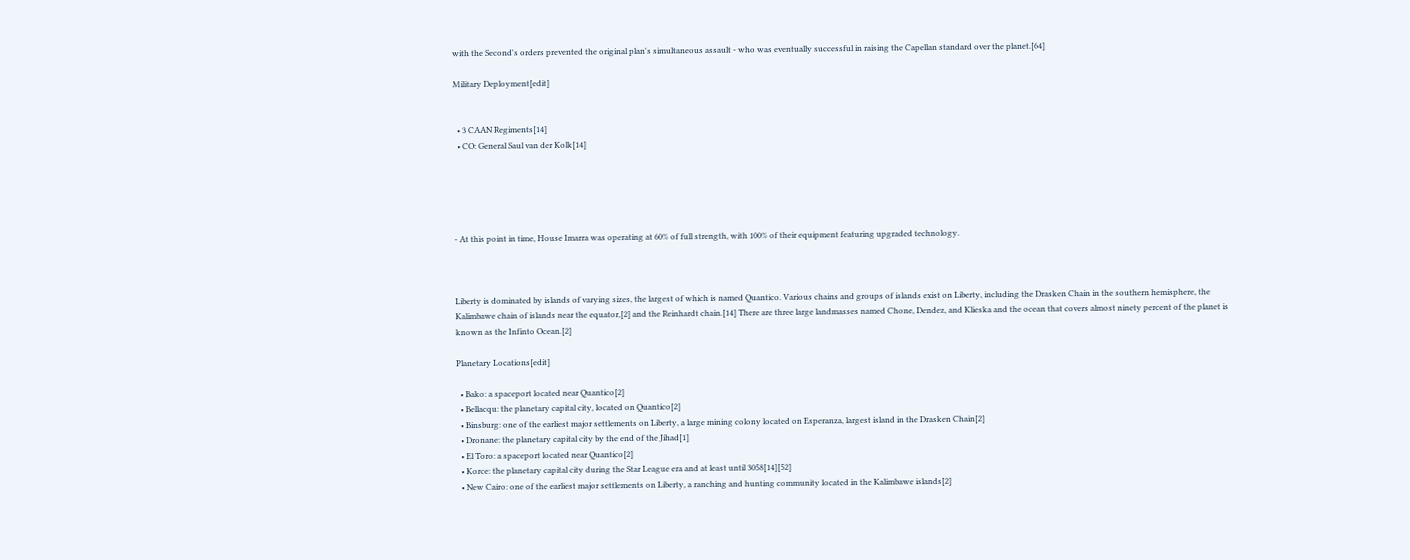with the Second's orders prevented the original plan's simultaneous assault - who was eventually successful in raising the Capellan standard over the planet.[64]

Military Deployment[edit]


  • 3 CAAN Regiments[14]
  • CO: General Saul van der Kolk[14]





- At this point in time, House Imarra was operating at 60% of full strength, with 100% of their equipment featuring upgraded technology.



Liberty is dominated by islands of varying sizes, the largest of which is named Quantico. Various chains and groups of islands exist on Liberty, including the Drasken Chain in the southern hemisphere, the Kalimbawe chain of islands near the equator,[2] and the Reinhardt chain.[14] There are three large landmasses named Chone, Dendez, and Klieska and the ocean that covers almost ninety percent of the planet is known as the Infinto Ocean.[2]

Planetary Locations[edit]

  • Bako: a spaceport located near Quantico[2]
  • Bellacqu: the planetary capital city, located on Quantico[2]
  • Binsburg: one of the earliest major settlements on Liberty, a large mining colony located on Esperanza, largest island in the Drasken Chain[2]
  • Dronane: the planetary capital city by the end of the Jihad[1]
  • El Toro: a spaceport located near Quantico[2]
  • Korce: the planetary capital city during the Star League era and at least until 3058[14][52]
  • New Cairo: one of the earliest major settlements on Liberty, a ranching and hunting community located in the Kalimbawe islands[2]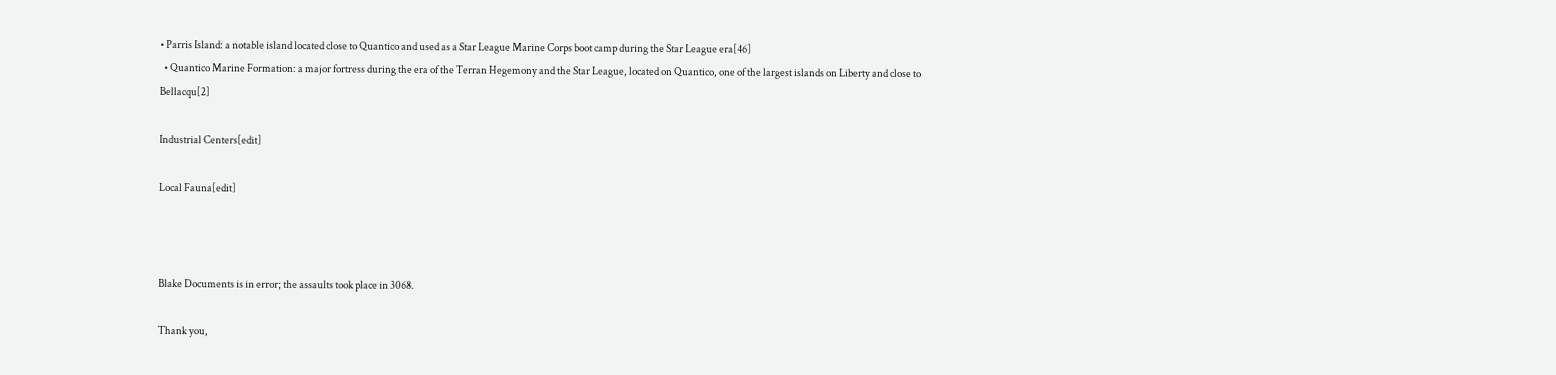• Parris Island: a notable island located close to Quantico and used as a Star League Marine Corps boot camp during the Star League era[46]
  • Quantico Marine Formation: a major fortress during the era of the Terran Hegemony and the Star League, located on Quantico, one of the largest islands on Liberty and close to Bellacqu[2]

Industrial Centers[edit]

Local Fauna[edit]



Blake Documents is in error; the assaults took place in 3068.

Thank you,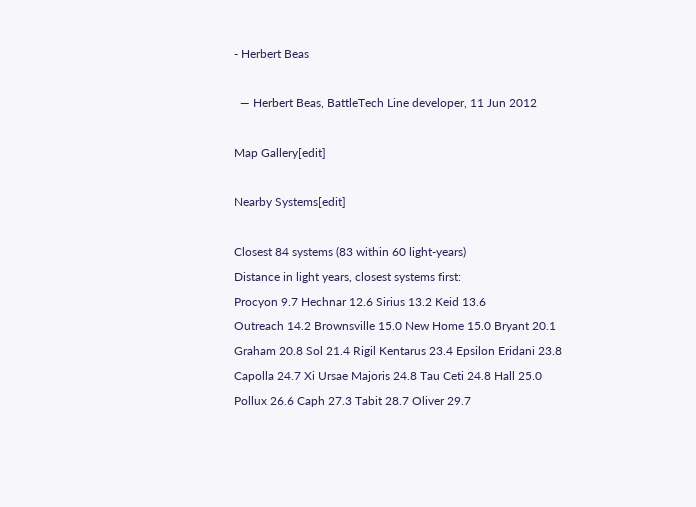- Herbert Beas

  — Herbert Beas, BattleTech Line developer, 11 Jun 2012

Map Gallery[edit]

Nearby Systems[edit]

Closest 84 systems (83 within 60 light-years)
Distance in light years, closest systems first:
Procyon 9.7 Hechnar 12.6 Sirius 13.2 Keid 13.6
Outreach 14.2 Brownsville 15.0 New Home 15.0 Bryant 20.1
Graham 20.8 Sol 21.4 Rigil Kentarus 23.4 Epsilon Eridani 23.8
Capolla 24.7 Xi Ursae Majoris 24.8 Tau Ceti 24.8 Hall 25.0
Pollux 26.6 Caph 27.3 Tabit 28.7 Oliver 29.7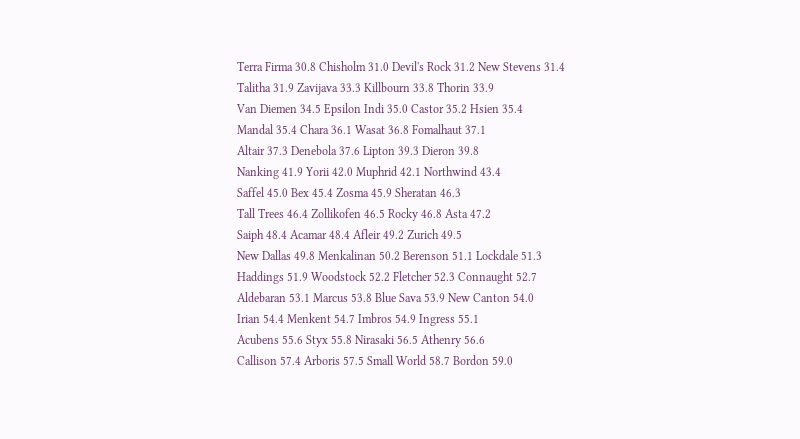Terra Firma 30.8 Chisholm 31.0 Devil's Rock 31.2 New Stevens 31.4
Talitha 31.9 Zavijava 33.3 Killbourn 33.8 Thorin 33.9
Van Diemen 34.5 Epsilon Indi 35.0 Castor 35.2 Hsien 35.4
Mandal 35.4 Chara 36.1 Wasat 36.8 Fomalhaut 37.1
Altair 37.3 Denebola 37.6 Lipton 39.3 Dieron 39.8
Nanking 41.9 Yorii 42.0 Muphrid 42.1 Northwind 43.4
Saffel 45.0 Bex 45.4 Zosma 45.9 Sheratan 46.3
Tall Trees 46.4 Zollikofen 46.5 Rocky 46.8 Asta 47.2
Saiph 48.4 Acamar 48.4 Afleir 49.2 Zurich 49.5
New Dallas 49.8 Menkalinan 50.2 Berenson 51.1 Lockdale 51.3
Haddings 51.9 Woodstock 52.2 Fletcher 52.3 Connaught 52.7
Aldebaran 53.1 Marcus 53.8 Blue Sava 53.9 New Canton 54.0
Irian 54.4 Menkent 54.7 Imbros 54.9 Ingress 55.1
Acubens 55.6 Styx 55.8 Nirasaki 56.5 Athenry 56.6
Callison 57.4 Arboris 57.5 Small World 58.7 Bordon 59.0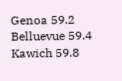Genoa 59.2 Belluevue 59.4 Kawich 59.8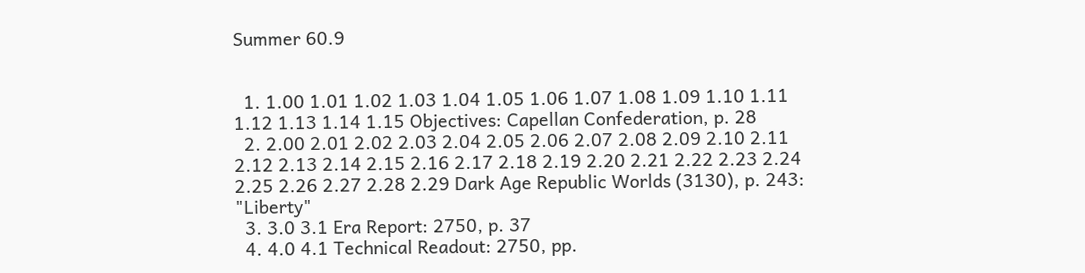Summer 60.9


  1. 1.00 1.01 1.02 1.03 1.04 1.05 1.06 1.07 1.08 1.09 1.10 1.11 1.12 1.13 1.14 1.15 Objectives: Capellan Confederation, p. 28
  2. 2.00 2.01 2.02 2.03 2.04 2.05 2.06 2.07 2.08 2.09 2.10 2.11 2.12 2.13 2.14 2.15 2.16 2.17 2.18 2.19 2.20 2.21 2.22 2.23 2.24 2.25 2.26 2.27 2.28 2.29 Dark Age Republic Worlds (3130), p. 243: "Liberty"
  3. 3.0 3.1 Era Report: 2750, p. 37
  4. 4.0 4.1 Technical Readout: 2750, pp.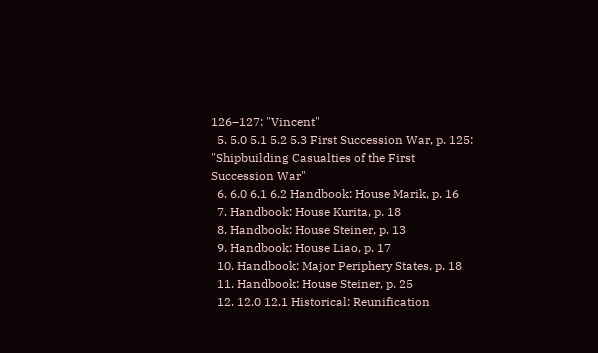126–127: "Vincent"
  5. 5.0 5.1 5.2 5.3 First Succession War, p. 125: "Shipbuilding Casualties of the First Succession War"
  6. 6.0 6.1 6.2 Handbook: House Marik, p. 16
  7. Handbook: House Kurita, p. 18
  8. Handbook: House Steiner, p. 13
  9. Handbook: House Liao, p. 17
  10. Handbook: Major Periphery States, p. 18
  11. Handbook: House Steiner, p. 25
  12. 12.0 12.1 Historical: Reunification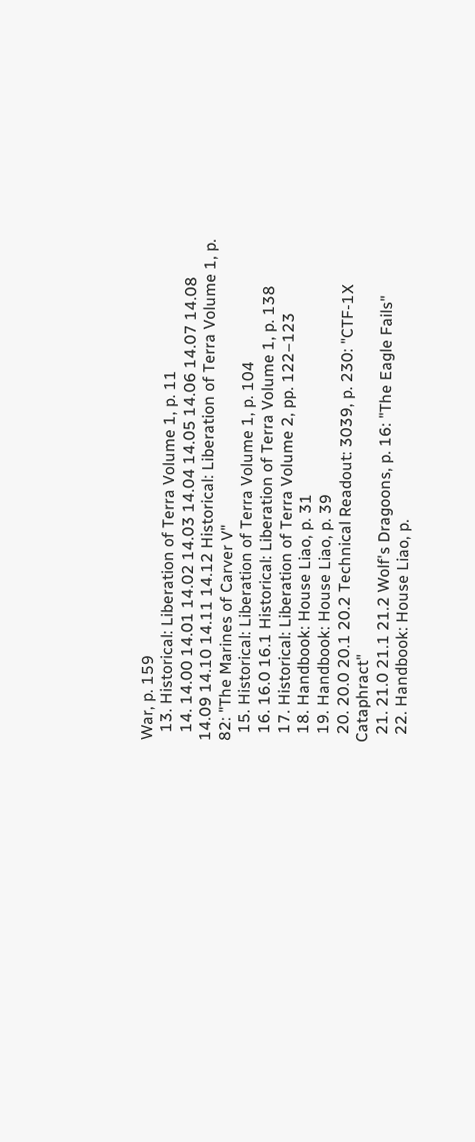War, p. 159
  13. Historical: Liberation of Terra Volume 1, p. 11
  14. 14.00 14.01 14.02 14.03 14.04 14.05 14.06 14.07 14.08 14.09 14.10 14.11 14.12 Historical: Liberation of Terra Volume 1, p. 82: "The Marines of Carver V"
  15. Historical: Liberation of Terra Volume 1, p. 104
  16. 16.0 16.1 Historical: Liberation of Terra Volume 1, p. 138
  17. Historical: Liberation of Terra Volume 2, pp. 122–123
  18. Handbook: House Liao, p. 31
  19. Handbook: House Liao, p. 39
  20. 20.0 20.1 20.2 Technical Readout: 3039, p. 230: "CTF-1X Cataphract"
  21. 21.0 21.1 21.2 Wolf's Dragoons, p. 16: "The Eagle Fails"
  22. Handbook: House Liao, p.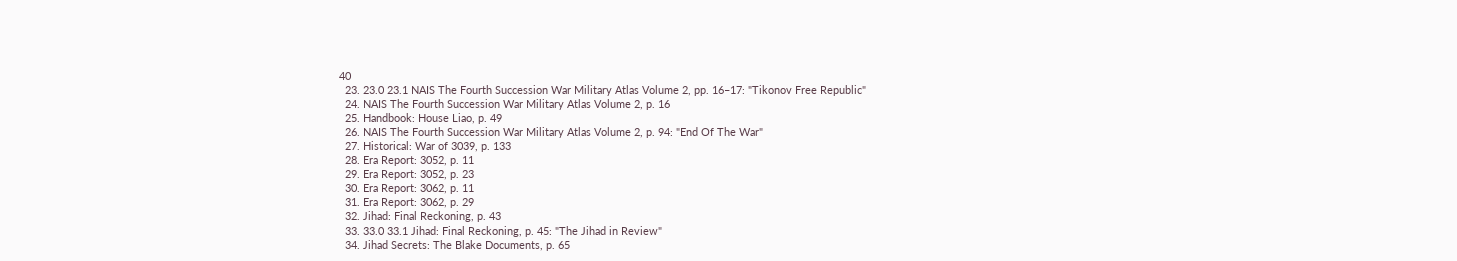40
  23. 23.0 23.1 NAIS The Fourth Succession War Military Atlas Volume 2, pp. 16–17: "Tikonov Free Republic"
  24. NAIS The Fourth Succession War Military Atlas Volume 2, p. 16
  25. Handbook: House Liao, p. 49
  26. NAIS The Fourth Succession War Military Atlas Volume 2, p. 94: "End Of The War"
  27. Historical: War of 3039, p. 133
  28. Era Report: 3052, p. 11
  29. Era Report: 3052, p. 23
  30. Era Report: 3062, p. 11
  31. Era Report: 3062, p. 29
  32. Jihad: Final Reckoning, p. 43
  33. 33.0 33.1 Jihad: Final Reckoning, p. 45: "The Jihad in Review"
  34. Jihad Secrets: The Blake Documents, p. 65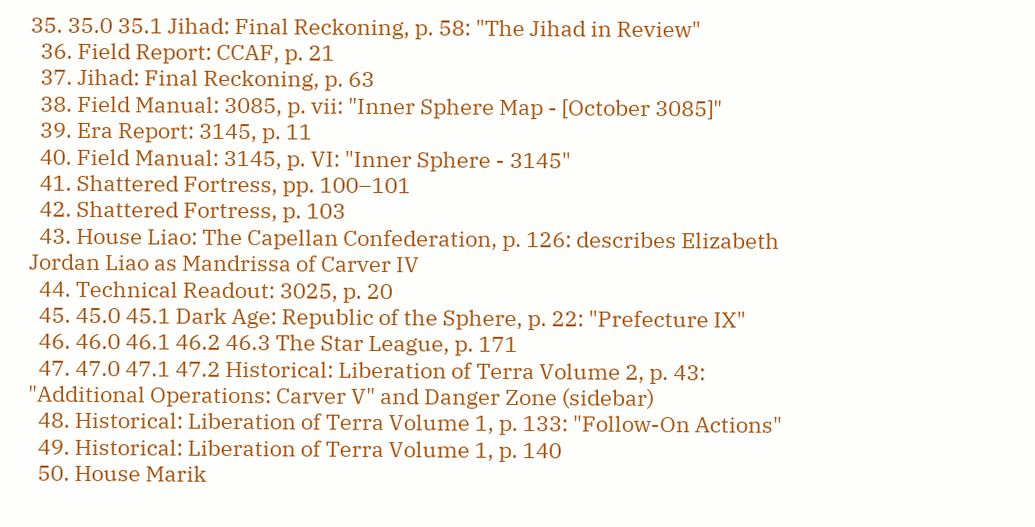35. 35.0 35.1 Jihad: Final Reckoning, p. 58: "The Jihad in Review"
  36. Field Report: CCAF, p. 21
  37. Jihad: Final Reckoning, p. 63
  38. Field Manual: 3085, p. vii: "Inner Sphere Map - [October 3085]"
  39. Era Report: 3145, p. 11
  40. Field Manual: 3145, p. VI: "Inner Sphere - 3145"
  41. Shattered Fortress, pp. 100–101
  42. Shattered Fortress, p. 103
  43. House Liao: The Capellan Confederation, p. 126: describes Elizabeth Jordan Liao as Mandrissa of Carver IV
  44. Technical Readout: 3025, p. 20
  45. 45.0 45.1 Dark Age: Republic of the Sphere, p. 22: "Prefecture IX"
  46. 46.0 46.1 46.2 46.3 The Star League, p. 171
  47. 47.0 47.1 47.2 Historical: Liberation of Terra Volume 2, p. 43: "Additional Operations: Carver V" and Danger Zone (sidebar)
  48. Historical: Liberation of Terra Volume 1, p. 133: "Follow-On Actions"
  49. Historical: Liberation of Terra Volume 1, p. 140
  50. House Marik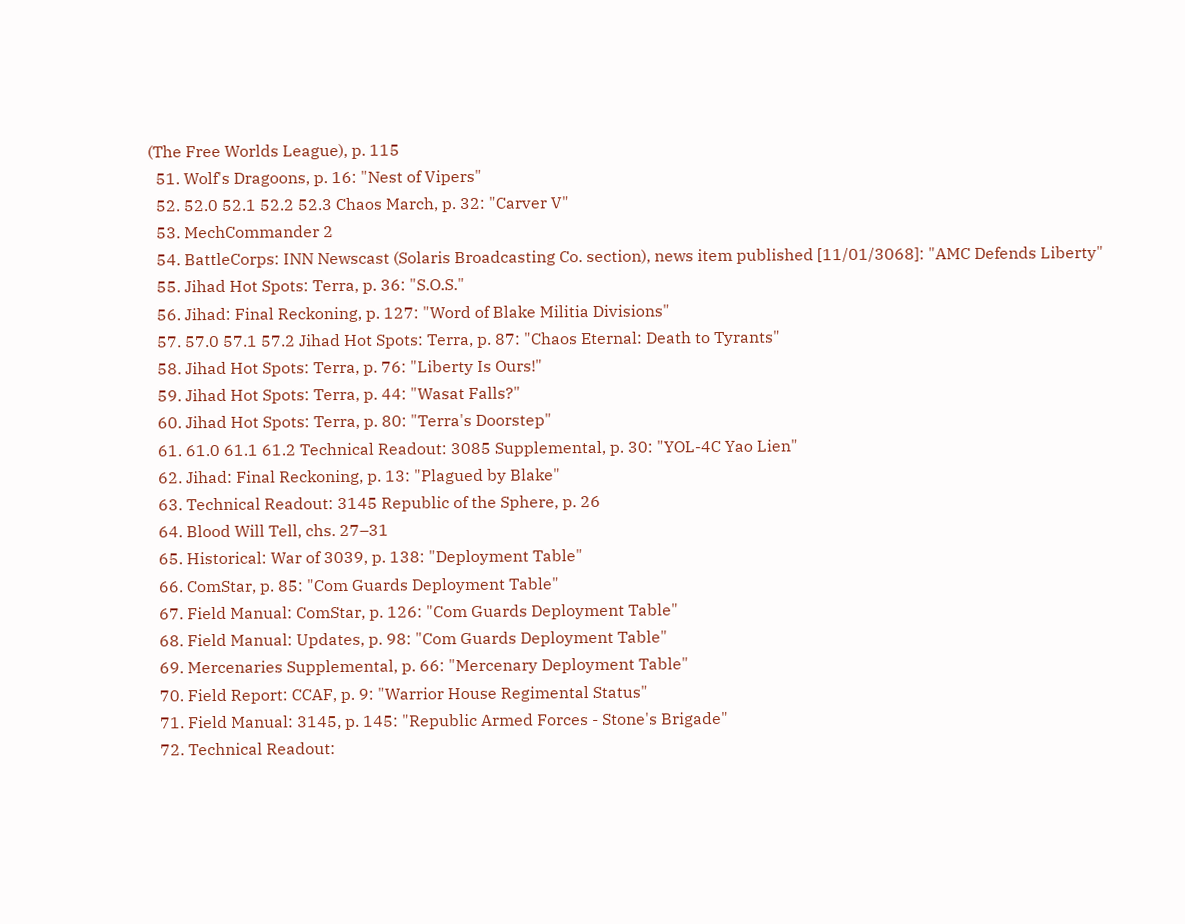(The Free Worlds League), p. 115
  51. Wolf's Dragoons, p. 16: "Nest of Vipers"
  52. 52.0 52.1 52.2 52.3 Chaos March, p. 32: "Carver V"
  53. MechCommander 2
  54. BattleCorps: INN Newscast (Solaris Broadcasting Co. section), news item published [11/01/3068]: "AMC Defends Liberty"
  55. Jihad Hot Spots: Terra, p. 36: "S.O.S."
  56. Jihad: Final Reckoning, p. 127: "Word of Blake Militia Divisions"
  57. 57.0 57.1 57.2 Jihad Hot Spots: Terra, p. 87: "Chaos Eternal: Death to Tyrants"
  58. Jihad Hot Spots: Terra, p. 76: "Liberty Is Ours!"
  59. Jihad Hot Spots: Terra, p. 44: "Wasat Falls?"
  60. Jihad Hot Spots: Terra, p. 80: "Terra's Doorstep"
  61. 61.0 61.1 61.2 Technical Readout: 3085 Supplemental, p. 30: "YOL-4C Yao Lien"
  62. Jihad: Final Reckoning, p. 13: "Plagued by Blake"
  63. Technical Readout: 3145 Republic of the Sphere, p. 26
  64. Blood Will Tell, chs. 27–31
  65. Historical: War of 3039, p. 138: "Deployment Table"
  66. ComStar, p. 85: "Com Guards Deployment Table"
  67. Field Manual: ComStar, p. 126: "Com Guards Deployment Table"
  68. Field Manual: Updates, p. 98: "Com Guards Deployment Table"
  69. Mercenaries Supplemental, p. 66: "Mercenary Deployment Table"
  70. Field Report: CCAF, p. 9: "Warrior House Regimental Status"
  71. Field Manual: 3145, p. 145: "Republic Armed Forces - Stone's Brigade"
  72. Technical Readout: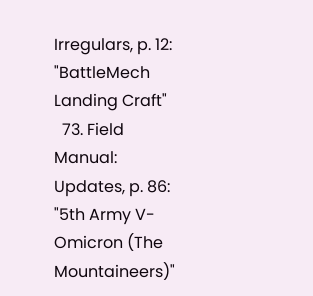Irregulars, p. 12: "BattleMech Landing Craft"
  73. Field Manual: Updates, p. 86: "5th Army V-Omicron (The Mountaineers)"